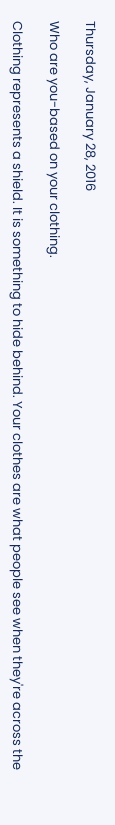Thursday, January 28, 2016

Who are you-based on your clothing.

Clothing represents a shield. It is something to hide behind. Your clothes are what people see when they're across the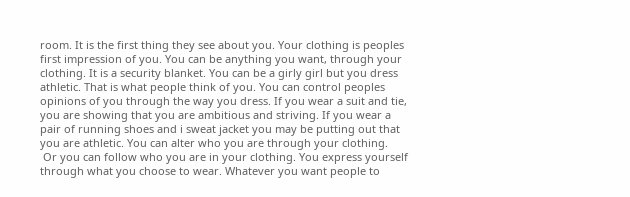room. It is the first thing they see about you. Your clothing is peoples first impression of you. You can be anything you want, through your clothing. It is a security blanket. You can be a girly girl but you dress athletic. That is what people think of you. You can control peoples opinions of you through the way you dress. If you wear a suit and tie, you are showing that you are ambitious and striving. If you wear a pair of running shoes and i sweat jacket you may be putting out that you are athletic. You can alter who you are through your clothing.
 Or you can follow who you are in your clothing. You express yourself through what you choose to wear. Whatever you want people to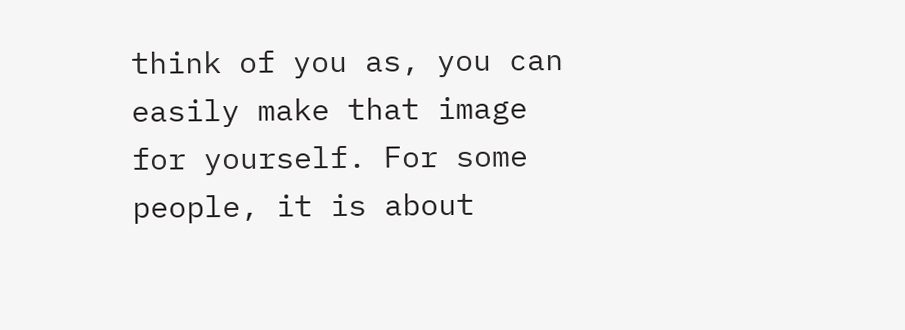think of you as, you can easily make that image for yourself. For some people, it is about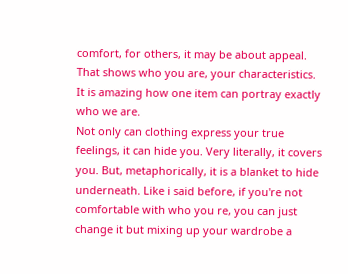comfort, for others, it may be about appeal. That shows who you are, your characteristics. It is amazing how one item can portray exactly who we are.
Not only can clothing express your true feelings, it can hide you. Very literally, it covers you. But, metaphorically, it is a blanket to hide underneath. Like i said before, if you're not comfortable with who you re, you can just change it but mixing up your wardrobe a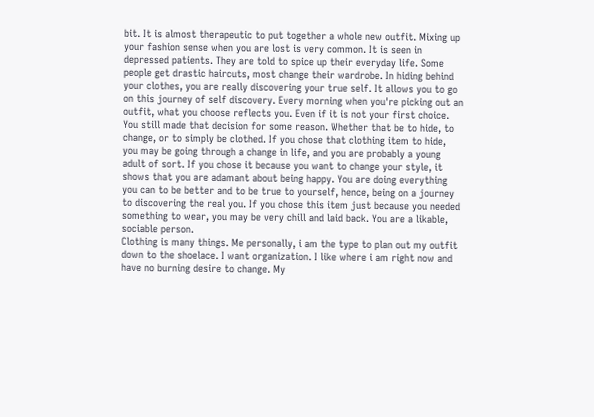bit. It is almost therapeutic to put together a whole new outfit. Mixing up your fashion sense when you are lost is very common. It is seen in depressed patients. They are told to spice up their everyday life. Some people get drastic haircuts, most change their wardrobe. In hiding behind your clothes, you are really discovering your true self. It allows you to go on this journey of self discovery. Every morning when you're picking out an outfit, what you choose reflects you. Even if it is not your first choice. You still made that decision for some reason. Whether that be to hide, to change, or to simply be clothed. If you chose that clothing item to hide, you may be going through a change in life, and you are probably a young adult of sort. If you chose it because you want to change your style, it shows that you are adamant about being happy. You are doing everything you can to be better and to be true to yourself, hence, being on a journey to discovering the real you. If you chose this item just because you needed something to wear, you may be very chill and laid back. You are a likable, sociable person.
Clothing is many things. Me personally, i am the type to plan out my outfit down to the shoelace. I want organization. I like where i am right now and have no burning desire to change. My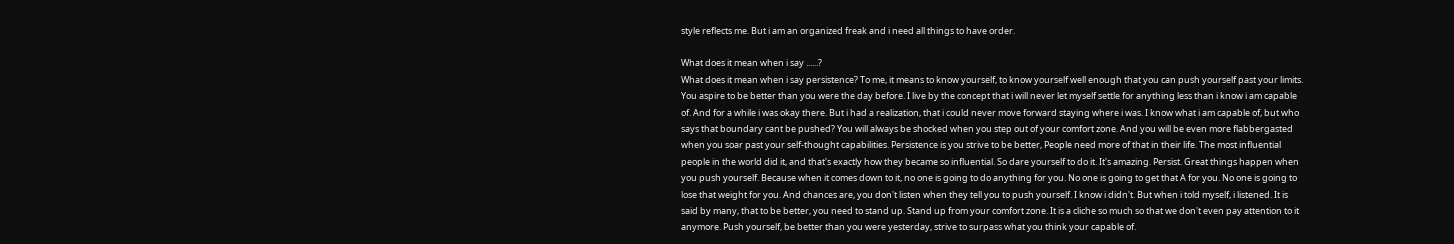style reflects me. But i am an organized freak and i need all things to have order.

What does it mean when i say ......?
What does it mean when i say persistence? To me, it means to know yourself, to know yourself well enough that you can push yourself past your limits. You aspire to be better than you were the day before. I live by the concept that i will never let myself settle for anything less than i know i am capable of. And for a while i was okay there. But i had a realization, that i could never move forward staying where i was. I know what i am capable of, but who says that boundary cant be pushed? You will always be shocked when you step out of your comfort zone. And you will be even more flabbergasted when you soar past your self-thought capabilities. Persistence is you strive to be better, People need more of that in their life. The most influential people in the world did it, and that's exactly how they became so influential. So dare yourself to do it. It's amazing. Persist. Great things happen when you push yourself. Because when it comes down to it, no one is going to do anything for you. No one is going to get that A for you. No one is going to lose that weight for you. And chances are, you don't listen when they tell you to push yourself. I know i didn't. But when i told myself, i listened. It is said by many, that to be better, you need to stand up. Stand up from your comfort zone. It is a cliche so much so that we don't even pay attention to it anymore. Push yourself, be better than you were yesterday, strive to surpass what you think your capable of.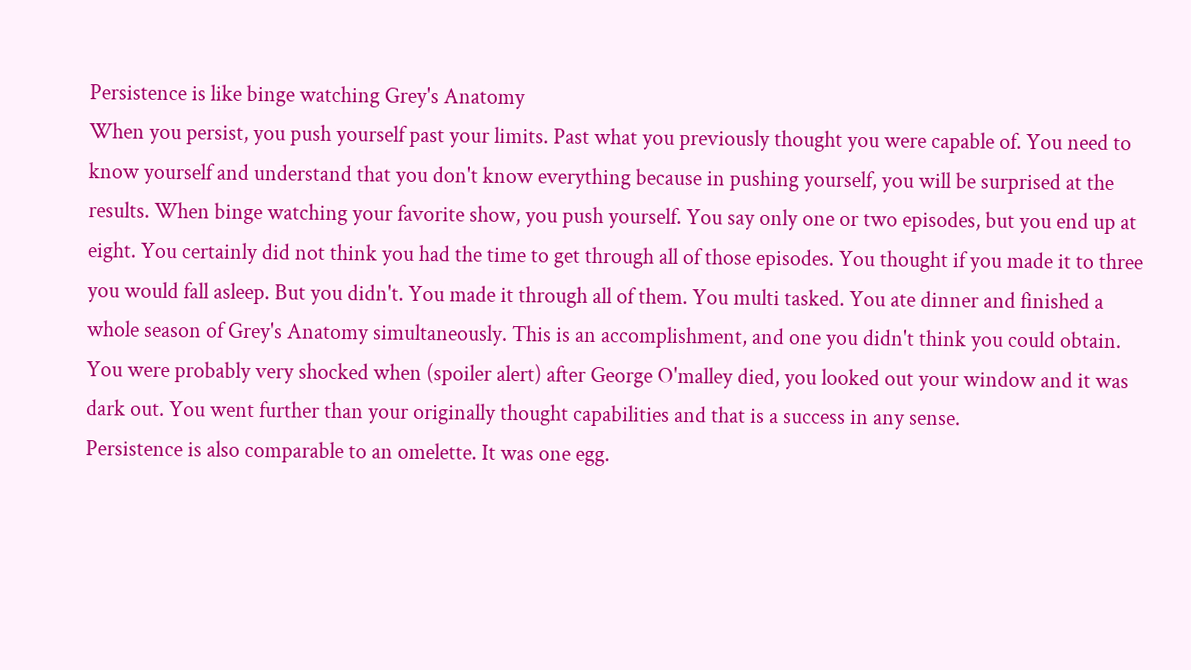Persistence is like binge watching Grey's Anatomy
When you persist, you push yourself past your limits. Past what you previously thought you were capable of. You need to know yourself and understand that you don't know everything because in pushing yourself, you will be surprised at the results. When binge watching your favorite show, you push yourself. You say only one or two episodes, but you end up at eight. You certainly did not think you had the time to get through all of those episodes. You thought if you made it to three you would fall asleep. But you didn't. You made it through all of them. You multi tasked. You ate dinner and finished a whole season of Grey's Anatomy simultaneously. This is an accomplishment, and one you didn't think you could obtain. You were probably very shocked when (spoiler alert) after George O'malley died, you looked out your window and it was dark out. You went further than your originally thought capabilities and that is a success in any sense.
Persistence is also comparable to an omelette. It was one egg.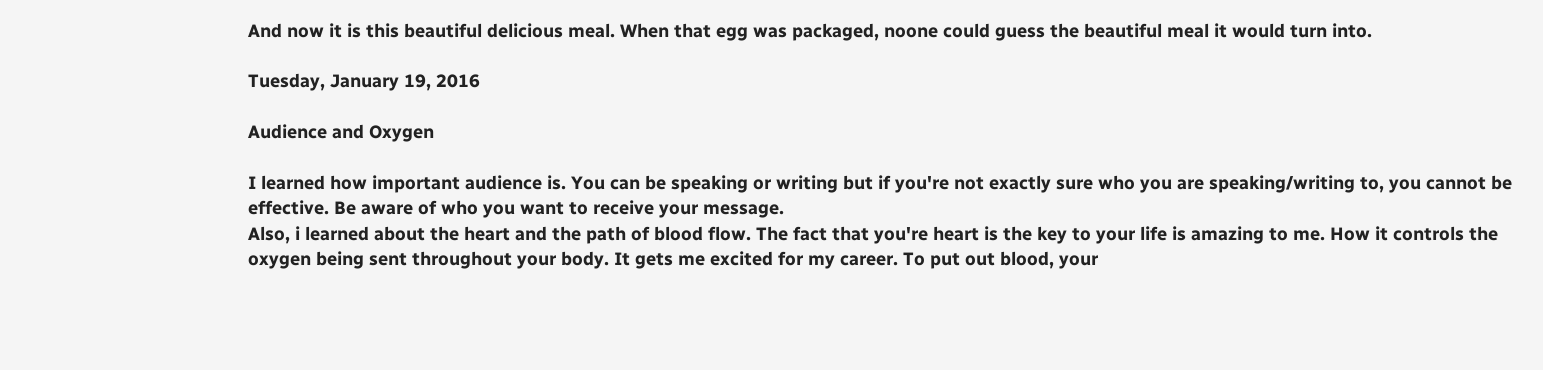And now it is this beautiful delicious meal. When that egg was packaged, noone could guess the beautiful meal it would turn into.

Tuesday, January 19, 2016

Audience and Oxygen

I learned how important audience is. You can be speaking or writing but if you're not exactly sure who you are speaking/writing to, you cannot be effective. Be aware of who you want to receive your message.
Also, i learned about the heart and the path of blood flow. The fact that you're heart is the key to your life is amazing to me. How it controls the oxygen being sent throughout your body. It gets me excited for my career. To put out blood, your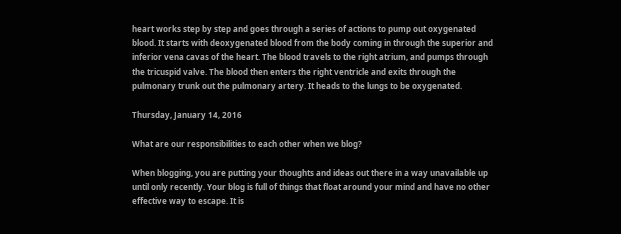heart works step by step and goes through a series of actions to pump out oxygenated blood. It starts with deoxygenated blood from the body coming in through the superior and inferior vena cavas of the heart. The blood travels to the right atrium, and pumps through the tricuspid valve. The blood then enters the right ventricle and exits through the pulmonary trunk out the pulmonary artery. It heads to the lungs to be oxygenated.

Thursday, January 14, 2016

What are our responsibilities to each other when we blog?

When blogging, you are putting your thoughts and ideas out there in a way unavailable up until only recently. Your blog is full of things that float around your mind and have no other effective way to escape. It is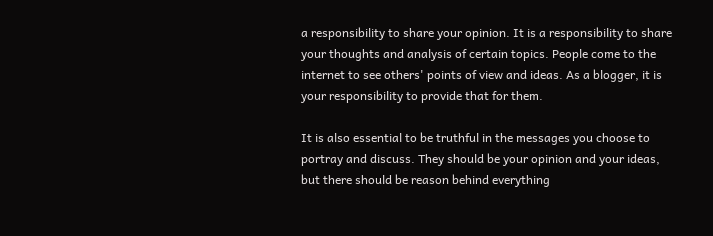a responsibility to share your opinion. It is a responsibility to share your thoughts and analysis of certain topics. People come to the internet to see others' points of view and ideas. As a blogger, it is your responsibility to provide that for them.

It is also essential to be truthful in the messages you choose to portray and discuss. They should be your opinion and your ideas, but there should be reason behind everything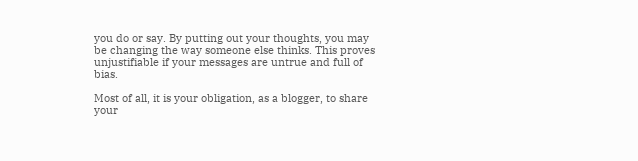you do or say. By putting out your thoughts, you may be changing the way someone else thinks. This proves unjustifiable if your messages are untrue and full of bias.

Most of all, it is your obligation, as a blogger, to share your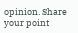opinion. Share your point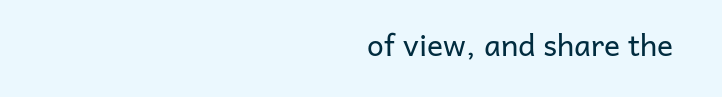of view, and share the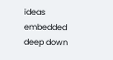ideas embedded deep down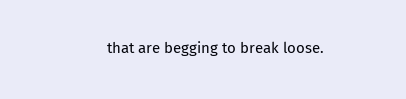that are begging to break loose.